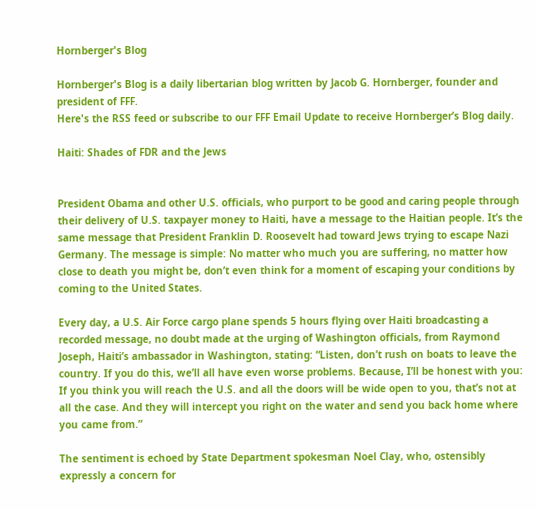Hornberger's Blog

Hornberger's Blog is a daily libertarian blog written by Jacob G. Hornberger, founder and president of FFF.
Here's the RSS feed or subscribe to our FFF Email Update to receive Hornberger’s Blog daily.

Haiti: Shades of FDR and the Jews


President Obama and other U.S. officials, who purport to be good and caring people through their delivery of U.S. taxpayer money to Haiti, have a message to the Haitian people. It’s the same message that President Franklin D. Roosevelt had toward Jews trying to escape Nazi Germany. The message is simple: No matter who much you are suffering, no matter how close to death you might be, don’t even think for a moment of escaping your conditions by coming to the United States.

Every day, a U.S. Air Force cargo plane spends 5 hours flying over Haiti broadcasting a recorded message, no doubt made at the urging of Washington officials, from Raymond Joseph, Haiti’s ambassador in Washington, stating: “Listen, don’t rush on boats to leave the country. If you do this, we’ll all have even worse problems. Because, I’ll be honest with you: If you think you will reach the U.S. and all the doors will be wide open to you, that’s not at all the case. And they will intercept you right on the water and send you back home where you came from.”

The sentiment is echoed by State Department spokesman Noel Clay, who, ostensibly expressly a concern for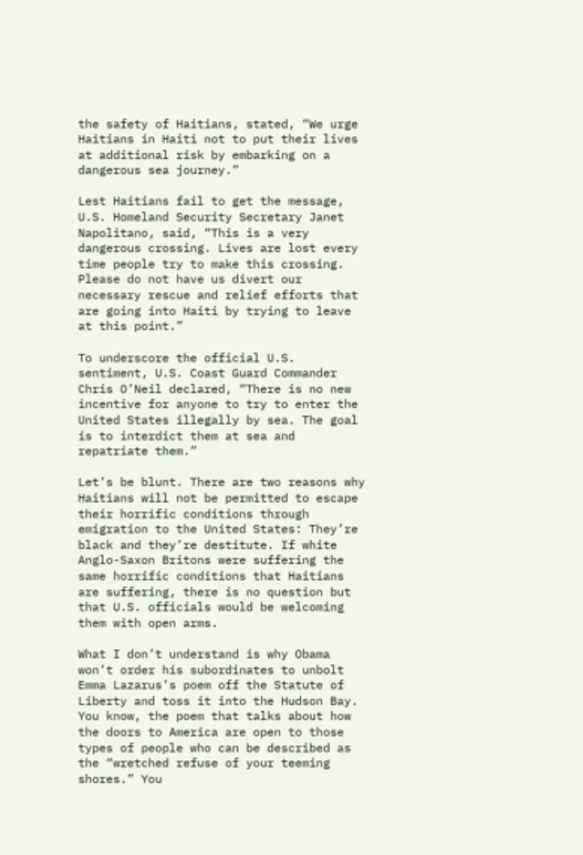the safety of Haitians, stated, “We urge Haitians in Haiti not to put their lives at additional risk by embarking on a dangerous sea journey.”

Lest Haitians fail to get the message, U.S. Homeland Security Secretary Janet Napolitano, said, “This is a very dangerous crossing. Lives are lost every time people try to make this crossing. Please do not have us divert our necessary rescue and relief efforts that are going into Haiti by trying to leave at this point.”

To underscore the official U.S. sentiment, U.S. Coast Guard Commander Chris O’Neil declared, “There is no new incentive for anyone to try to enter the United States illegally by sea. The goal is to interdict them at sea and repatriate them.”

Let’s be blunt. There are two reasons why Haitians will not be permitted to escape their horrific conditions through emigration to the United States: They’re black and they’re destitute. If white Anglo-Saxon Britons were suffering the same horrific conditions that Haitians are suffering, there is no question but that U.S. officials would be welcoming them with open arms.

What I don’t understand is why Obama won’t order his subordinates to unbolt Emma Lazarus’s poem off the Statute of Liberty and toss it into the Hudson Bay. You know, the poem that talks about how the doors to America are open to those types of people who can be described as the “wretched refuse of your teeming shores.” You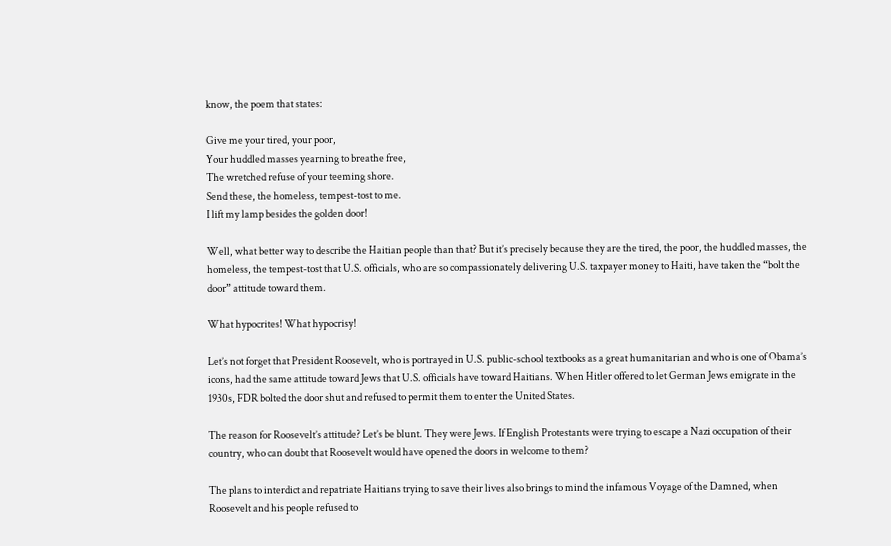know, the poem that states:

Give me your tired, your poor,
Your huddled masses yearning to breathe free,
The wretched refuse of your teeming shore.
Send these, the homeless, tempest-tost to me.
I lift my lamp besides the golden door!

Well, what better way to describe the Haitian people than that? But it’s precisely because they are the tired, the poor, the huddled masses, the homeless, the tempest-tost that U.S. officials, who are so compassionately delivering U.S. taxpayer money to Haiti, have taken the “bolt the door” attitude toward them.

What hypocrites! What hypocrisy!

Let’s not forget that President Roosevelt, who is portrayed in U.S. public-school textbooks as a great humanitarian and who is one of Obama’s icons, had the same attitude toward Jews that U.S. officials have toward Haitians. When Hitler offered to let German Jews emigrate in the 1930s, FDR bolted the door shut and refused to permit them to enter the United States.

The reason for Roosevelt’s attitude? Let’s be blunt. They were Jews. If English Protestants were trying to escape a Nazi occupation of their country, who can doubt that Roosevelt would have opened the doors in welcome to them?

The plans to interdict and repatriate Haitians trying to save their lives also brings to mind the infamous Voyage of the Damned, when Roosevelt and his people refused to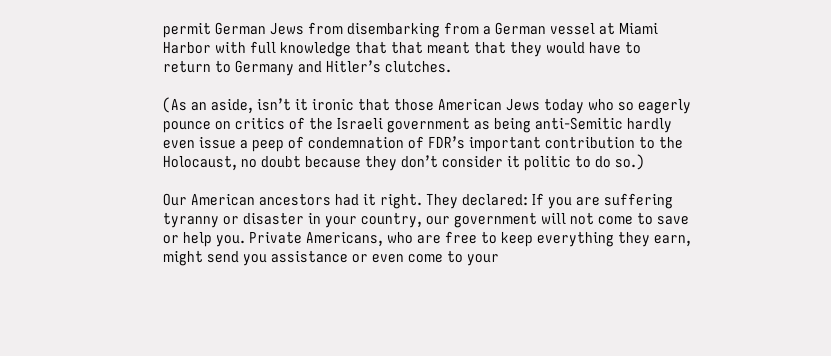permit German Jews from disembarking from a German vessel at Miami Harbor with full knowledge that that meant that they would have to return to Germany and Hitler’s clutches.

(As an aside, isn’t it ironic that those American Jews today who so eagerly pounce on critics of the Israeli government as being anti-Semitic hardly even issue a peep of condemnation of FDR’s important contribution to the Holocaust, no doubt because they don’t consider it politic to do so.)

Our American ancestors had it right. They declared: If you are suffering tyranny or disaster in your country, our government will not come to save or help you. Private Americans, who are free to keep everything they earn, might send you assistance or even come to your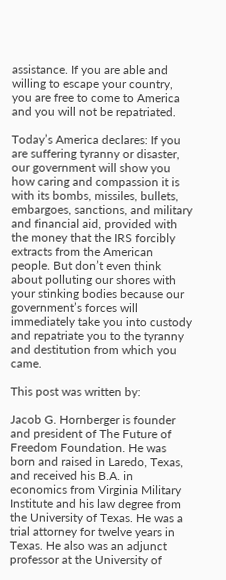assistance. If you are able and willing to escape your country, you are free to come to America and you will not be repatriated.

Today’s America declares: If you are suffering tyranny or disaster, our government will show you how caring and compassion it is with its bombs, missiles, bullets, embargoes, sanctions, and military and financial aid, provided with the money that the IRS forcibly extracts from the American people. But don’t even think about polluting our shores with your stinking bodies because our government’s forces will immediately take you into custody and repatriate you to the tyranny and destitution from which you came.

This post was written by:

Jacob G. Hornberger is founder and president of The Future of Freedom Foundation. He was born and raised in Laredo, Texas, and received his B.A. in economics from Virginia Military Institute and his law degree from the University of Texas. He was a trial attorney for twelve years in Texas. He also was an adjunct professor at the University of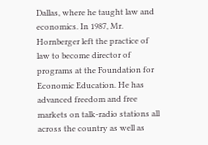Dallas, where he taught law and economics. In 1987, Mr. Hornberger left the practice of law to become director of programs at the Foundation for Economic Education. He has advanced freedom and free markets on talk-radio stations all across the country as well as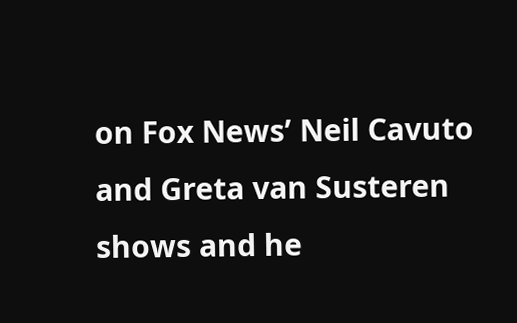on Fox News’ Neil Cavuto and Greta van Susteren shows and he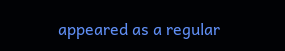appeared as a regular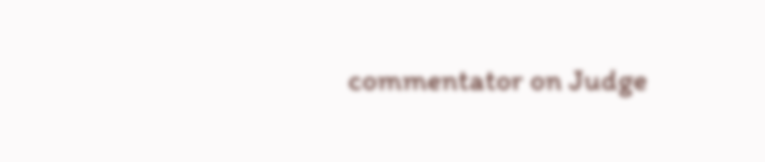commentator on Judge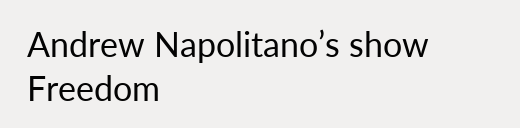Andrew Napolitano’s show Freedom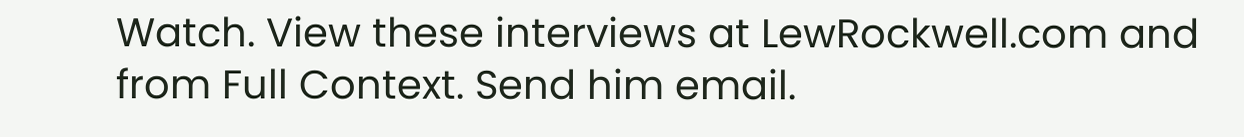Watch. View these interviews at LewRockwell.com and from Full Context. Send him email.